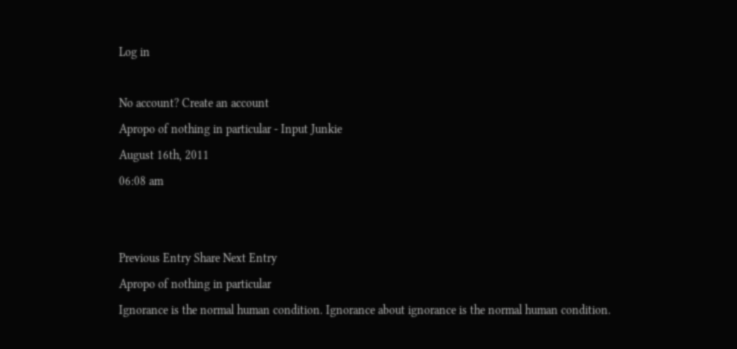Log in

No account? Create an account
Apropo of nothing in particular - Input Junkie
August 16th, 2011
06:08 am


Previous Entry Share Next Entry
Apropo of nothing in particular
Ignorance is the normal human condition. Ignorance about ignorance is the normal human condition.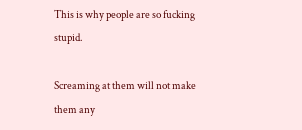This is why people are so fucking stupid.

Screaming at them will not make them any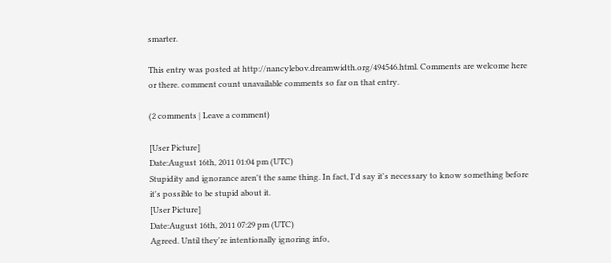smarter.

This entry was posted at http://nancylebov.dreamwidth.org/494546.html. Comments are welcome here or there. comment count unavailable comments so far on that entry.

(2 comments | Leave a comment)

[User Picture]
Date:August 16th, 2011 01:04 pm (UTC)
Stupidity and ignorance aren't the same thing. In fact, I'd say it's necessary to know something before it's possible to be stupid about it.
[User Picture]
Date:August 16th, 2011 07:29 pm (UTC)
Agreed. Until they're intentionally ignoring info,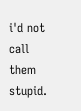i'd not call them stupid.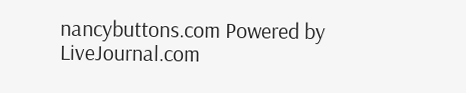nancybuttons.com Powered by LiveJournal.com